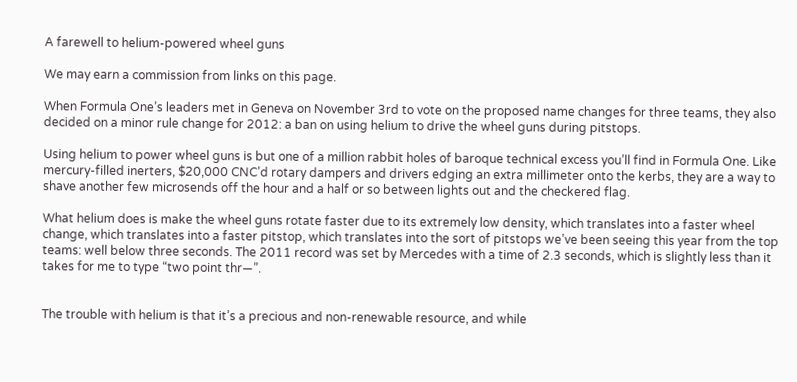A farewell to helium-powered wheel guns

We may earn a commission from links on this page.

When Formula One’s leaders met in Geneva on November 3rd to vote on the proposed name changes for three teams, they also decided on a minor rule change for 2012: a ban on using helium to drive the wheel guns during pitstops.

Using helium to power wheel guns is but one of a million rabbit holes of baroque technical excess you’ll find in Formula One. Like mercury-filled inerters, $20,000 CNC’d rotary dampers and drivers edging an extra millimeter onto the kerbs, they are a way to shave another few microsends off the hour and a half or so between lights out and the checkered flag.

What helium does is make the wheel guns rotate faster due to its extremely low density, which translates into a faster wheel change, which translates into a faster pitstop, which translates into the sort of pitstops we’ve been seeing this year from the top teams: well below three seconds. The 2011 record was set by Mercedes with a time of 2.3 seconds, which is slightly less than it takes for me to type “two point thr—”.


The trouble with helium is that it’s a precious and non-renewable resource, and while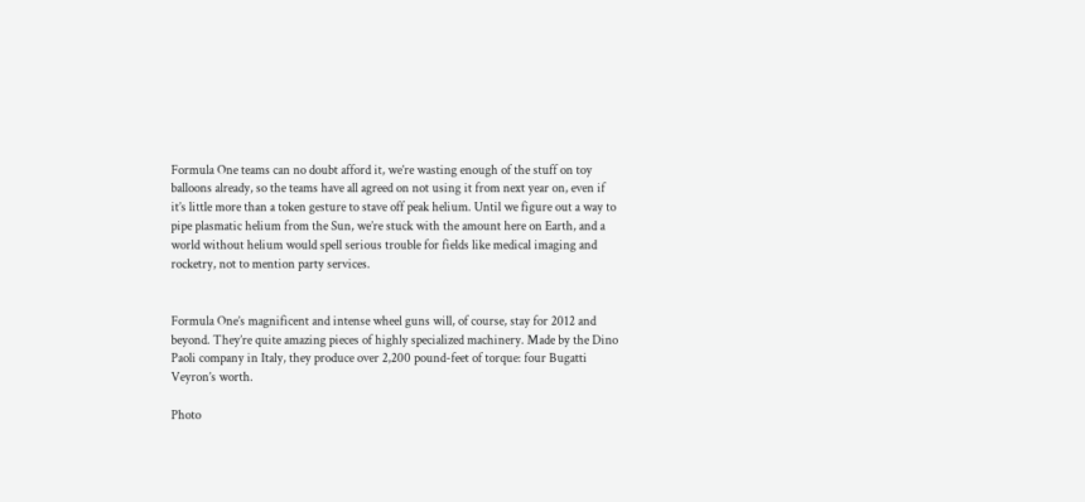Formula One teams can no doubt afford it, we’re wasting enough of the stuff on toy balloons already, so the teams have all agreed on not using it from next year on, even if it’s little more than a token gesture to stave off peak helium. Until we figure out a way to pipe plasmatic helium from the Sun, we’re stuck with the amount here on Earth, and a world without helium would spell serious trouble for fields like medical imaging and rocketry, not to mention party services.


Formula One’s magnificent and intense wheel guns will, of course, stay for 2012 and beyond. They’re quite amazing pieces of highly specialized machinery. Made by the Dino Paoli company in Italy, they produce over 2,200 pound-feet of torque: four Bugatti Veyron’s worth.

Photo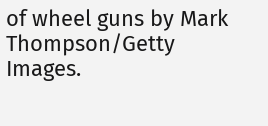of wheel guns by Mark Thompson/Getty Images.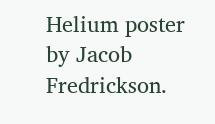Helium poster by Jacob Fredrickson.